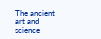The ancient art and science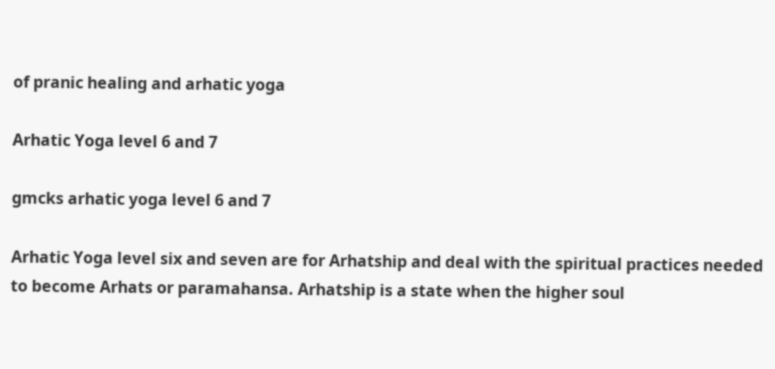of pranic healing and arhatic yoga

Arhatic Yoga level 6 and 7

gmcks arhatic yoga level 6 and 7

Arhatic Yoga level six and seven are for Arhatship and deal with the spiritual practices needed to become Arhats or paramahansa. Arhatship is a state when the higher soul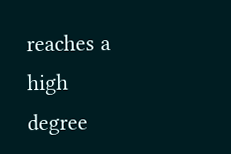reaches a high degree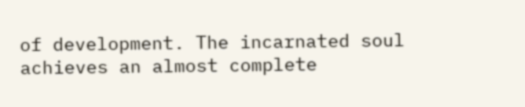of development. The incarnated soul achieves an almost complete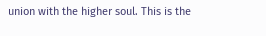union with the higher soul. This is the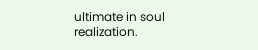ultimate in soul realization.